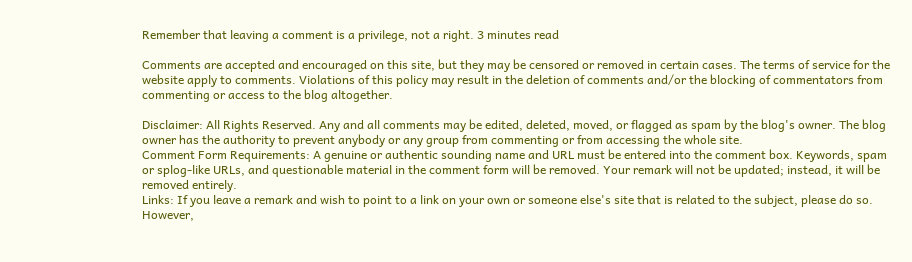Remember that leaving a comment is a privilege, not a right. 3 minutes read

Comments are accepted and encouraged on this site, but they may be censored or removed in certain cases. The terms of service for the website apply to comments. Violations of this policy may result in the deletion of comments and/or the blocking of commentators from commenting or access to the blog altogether.

Disclaimer: All Rights Reserved. Any and all comments may be edited, deleted, moved, or flagged as spam by the blog's owner. The blog owner has the authority to prevent anybody or any group from commenting or from accessing the whole site.
Comment Form Requirements: A genuine or authentic sounding name and URL must be entered into the comment box. Keywords, spam or splog-like URLs, and questionable material in the comment form will be removed. Your remark will not be updated; instead, it will be removed entirely.
Links: If you leave a remark and wish to point to a link on your own or someone else's site that is related to the subject, please do so. However,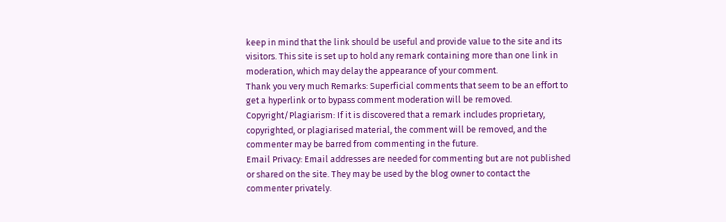keep in mind that the link should be useful and provide value to the site and its visitors. This site is set up to hold any remark containing more than one link in moderation, which may delay the appearance of your comment.
Thank you very much Remarks: Superficial comments that seem to be an effort to get a hyperlink or to bypass comment moderation will be removed.
Copyright/Plagiarism: If it is discovered that a remark includes proprietary, copyrighted, or plagiarised material, the comment will be removed, and the commenter may be barred from commenting in the future.
Email Privacy: Email addresses are needed for commenting but are not published or shared on the site. They may be used by the blog owner to contact the commenter privately.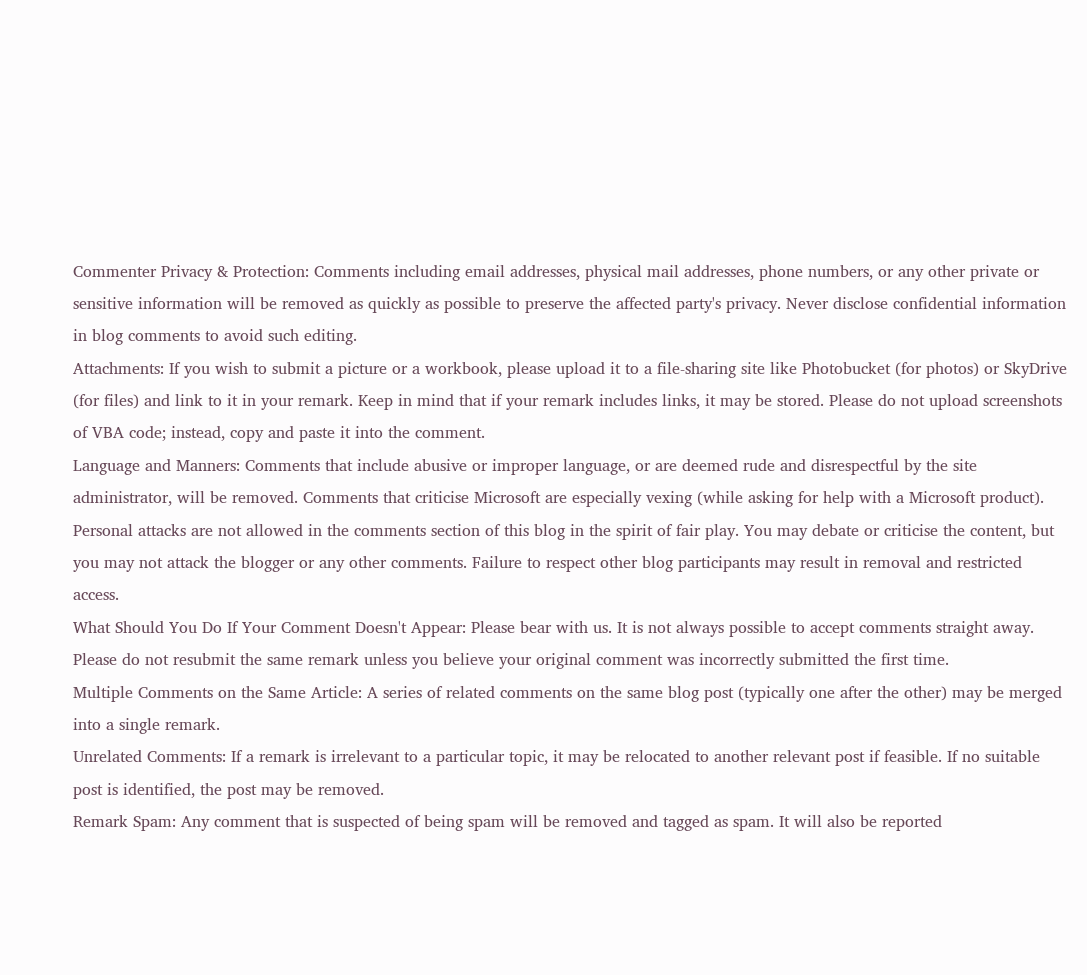Commenter Privacy & Protection: Comments including email addresses, physical mail addresses, phone numbers, or any other private or sensitive information will be removed as quickly as possible to preserve the affected party's privacy. Never disclose confidential information in blog comments to avoid such editing.
Attachments: If you wish to submit a picture or a workbook, please upload it to a file-sharing site like Photobucket (for photos) or SkyDrive (for files) and link to it in your remark. Keep in mind that if your remark includes links, it may be stored. Please do not upload screenshots of VBA code; instead, copy and paste it into the comment.
Language and Manners: Comments that include abusive or improper language, or are deemed rude and disrespectful by the site administrator, will be removed. Comments that criticise Microsoft are especially vexing (while asking for help with a Microsoft product). Personal attacks are not allowed in the comments section of this blog in the spirit of fair play. You may debate or criticise the content, but you may not attack the blogger or any other comments. Failure to respect other blog participants may result in removal and restricted access.
What Should You Do If Your Comment Doesn't Appear: Please bear with us. It is not always possible to accept comments straight away. Please do not resubmit the same remark unless you believe your original comment was incorrectly submitted the first time.
Multiple Comments on the Same Article: A series of related comments on the same blog post (typically one after the other) may be merged into a single remark.
Unrelated Comments: If a remark is irrelevant to a particular topic, it may be relocated to another relevant post if feasible. If no suitable post is identified, the post may be removed.
Remark Spam: Any comment that is suspected of being spam will be removed and tagged as spam. It will also be reported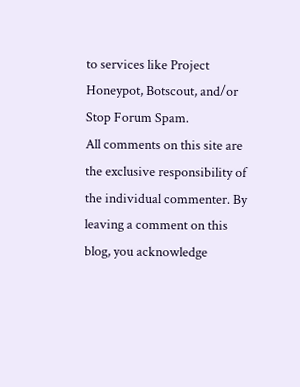to services like Project Honeypot, Botscout, and/or Stop Forum Spam.
All comments on this site are the exclusive responsibility of the individual commenter. By leaving a comment on this blog, you acknowledge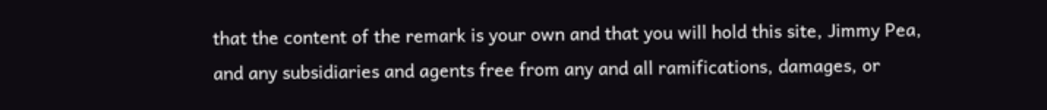that the content of the remark is your own and that you will hold this site, Jimmy Pea, and any subsidiaries and agents free from any and all ramifications, damages, or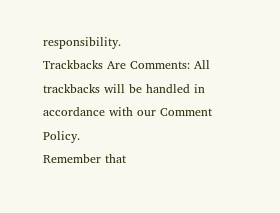responsibility.
Trackbacks Are Comments: All trackbacks will be handled in accordance with our Comment Policy.
Remember that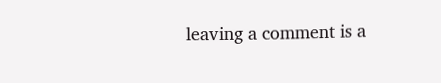leaving a comment is a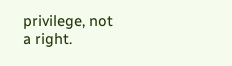privilege, not a right.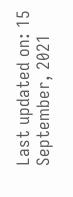Last updated on: 15 September, 2021